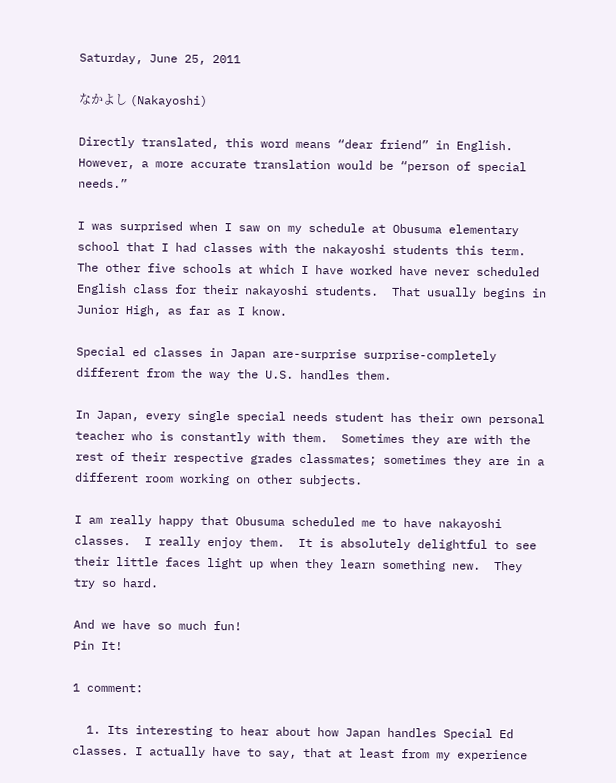Saturday, June 25, 2011

なかよし (Nakayoshi)

Directly translated, this word means “dear friend” in English.  However, a more accurate translation would be “person of special needs.”

I was surprised when I saw on my schedule at Obusuma elementary school that I had classes with the nakayoshi students this term.   The other five schools at which I have worked have never scheduled English class for their nakayoshi students.  That usually begins in Junior High, as far as I know.

Special ed classes in Japan are-surprise surprise-completely different from the way the U.S. handles them.

In Japan, every single special needs student has their own personal teacher who is constantly with them.  Sometimes they are with the rest of their respective grades classmates; sometimes they are in a different room working on other subjects.

I am really happy that Obusuma scheduled me to have nakayoshi classes.  I really enjoy them.  It is absolutely delightful to see their little faces light up when they learn something new.  They try so hard.

And we have so much fun!
Pin It!

1 comment:

  1. Its interesting to hear about how Japan handles Special Ed classes. I actually have to say, that at least from my experience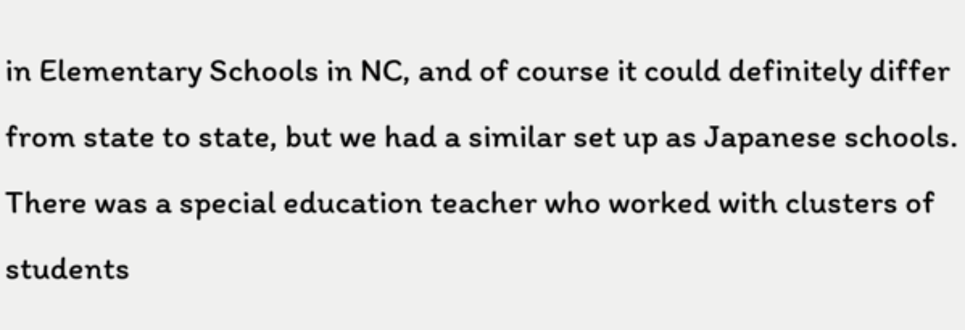in Elementary Schools in NC, and of course it could definitely differ from state to state, but we had a similar set up as Japanese schools. There was a special education teacher who worked with clusters of students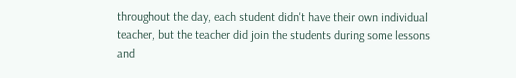throughout the day, each student didn't have their own individual teacher, but the teacher did join the students during some lessons and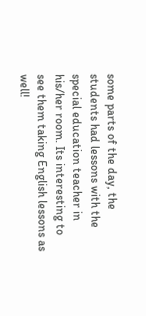some parts of the day, the students had lessons with the special education teacher in his/her room. Its interesting to see them taking English lessons as well!